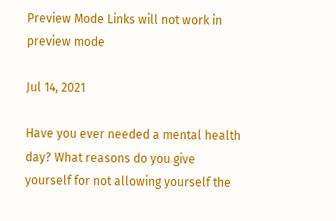Preview Mode Links will not work in preview mode

Jul 14, 2021

Have you ever needed a mental health day? What reasons do you give yourself for not allowing yourself the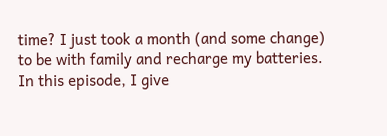time? I just took a month (and some change) to be with family and recharge my batteries. In this episode, I give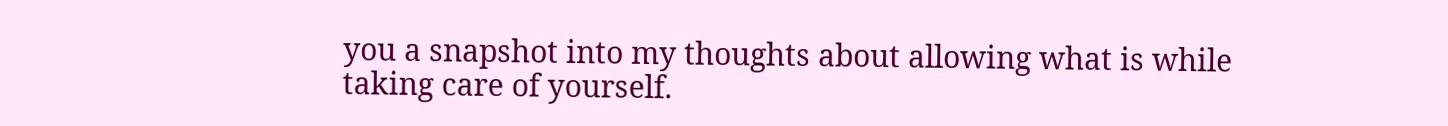you a snapshot into my thoughts about allowing what is while taking care of yourself.